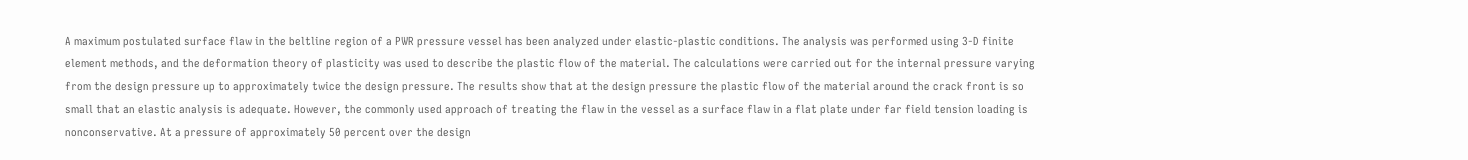A maximum postulated surface flaw in the beltline region of a PWR pressure vessel has been analyzed under elastic-plastic conditions. The analysis was performed using 3-D finite element methods, and the deformation theory of plasticity was used to describe the plastic flow of the material. The calculations were carried out for the internal pressure varying from the design pressure up to approximately twice the design pressure. The results show that at the design pressure the plastic flow of the material around the crack front is so small that an elastic analysis is adequate. However, the commonly used approach of treating the flaw in the vessel as a surface flaw in a flat plate under far field tension loading is nonconservative. At a pressure of approximately 50 percent over the design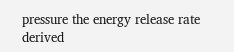pressure the energy release rate derived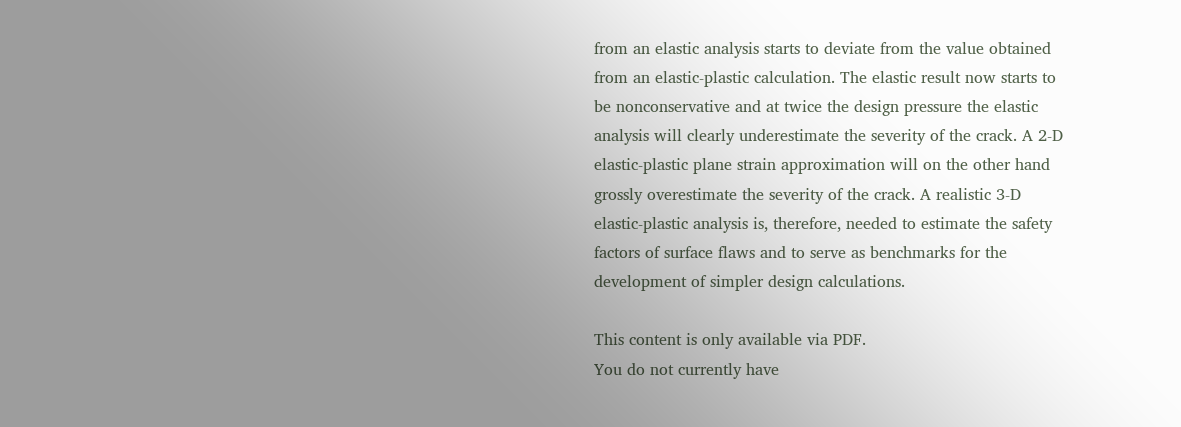from an elastic analysis starts to deviate from the value obtained from an elastic-plastic calculation. The elastic result now starts to be nonconservative and at twice the design pressure the elastic analysis will clearly underestimate the severity of the crack. A 2-D elastic-plastic plane strain approximation will on the other hand grossly overestimate the severity of the crack. A realistic 3-D elastic-plastic analysis is, therefore, needed to estimate the safety factors of surface flaws and to serve as benchmarks for the development of simpler design calculations.

This content is only available via PDF.
You do not currently have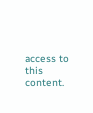access to this content.